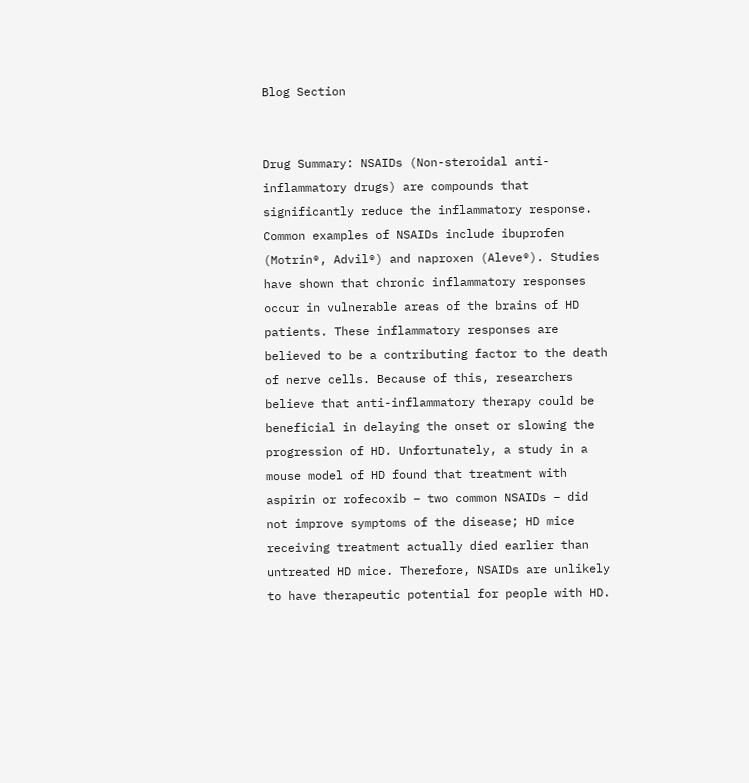Blog Section


Drug Summary: NSAIDs (Non-steroidal anti-inflammatory drugs) are compounds that significantly reduce the inflammatory response. Common examples of NSAIDs include ibuprofen (Motrin®, Advil®) and naproxen (Aleve®). Studies have shown that chronic inflammatory responses occur in vulnerable areas of the brains of HD patients. These inflammatory responses are believed to be a contributing factor to the death of nerve cells. Because of this, researchers believe that anti-inflammatory therapy could be beneficial in delaying the onset or slowing the progression of HD. Unfortunately, a study in a mouse model of HD found that treatment with aspirin or rofecoxib – two common NSAIDs – did not improve symptoms of the disease; HD mice receiving treatment actually died earlier than untreated HD mice. Therefore, NSAIDs are unlikely to have therapeutic potential for people with HD.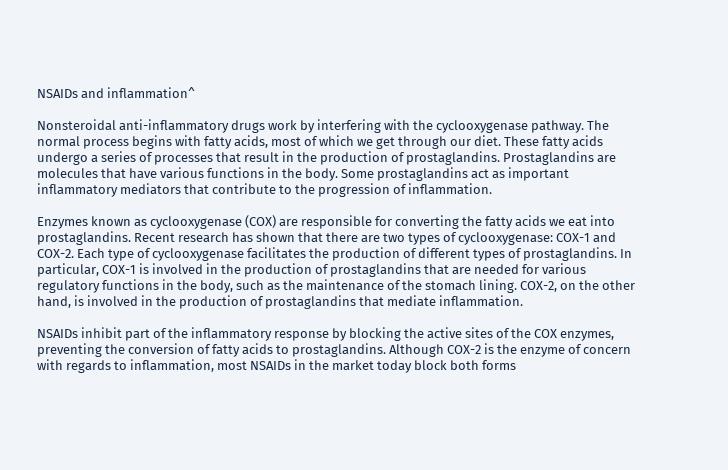NSAIDs and inflammation^

Nonsteroidal anti-inflammatory drugs work by interfering with the cyclooxygenase pathway. The normal process begins with fatty acids, most of which we get through our diet. These fatty acids undergo a series of processes that result in the production of prostaglandins. Prostaglandins are molecules that have various functions in the body. Some prostaglandins act as important inflammatory mediators that contribute to the progression of inflammation.

Enzymes known as cyclooxygenase (COX) are responsible for converting the fatty acids we eat into prostaglandins. Recent research has shown that there are two types of cyclooxygenase: COX-1 and COX-2. Each type of cyclooxygenase facilitates the production of different types of prostaglandins. In particular, COX-1 is involved in the production of prostaglandins that are needed for various regulatory functions in the body, such as the maintenance of the stomach lining. COX-2, on the other hand, is involved in the production of prostaglandins that mediate inflammation.

NSAIDs inhibit part of the inflammatory response by blocking the active sites of the COX enzymes, preventing the conversion of fatty acids to prostaglandins. Although COX-2 is the enzyme of concern with regards to inflammation, most NSAIDs in the market today block both forms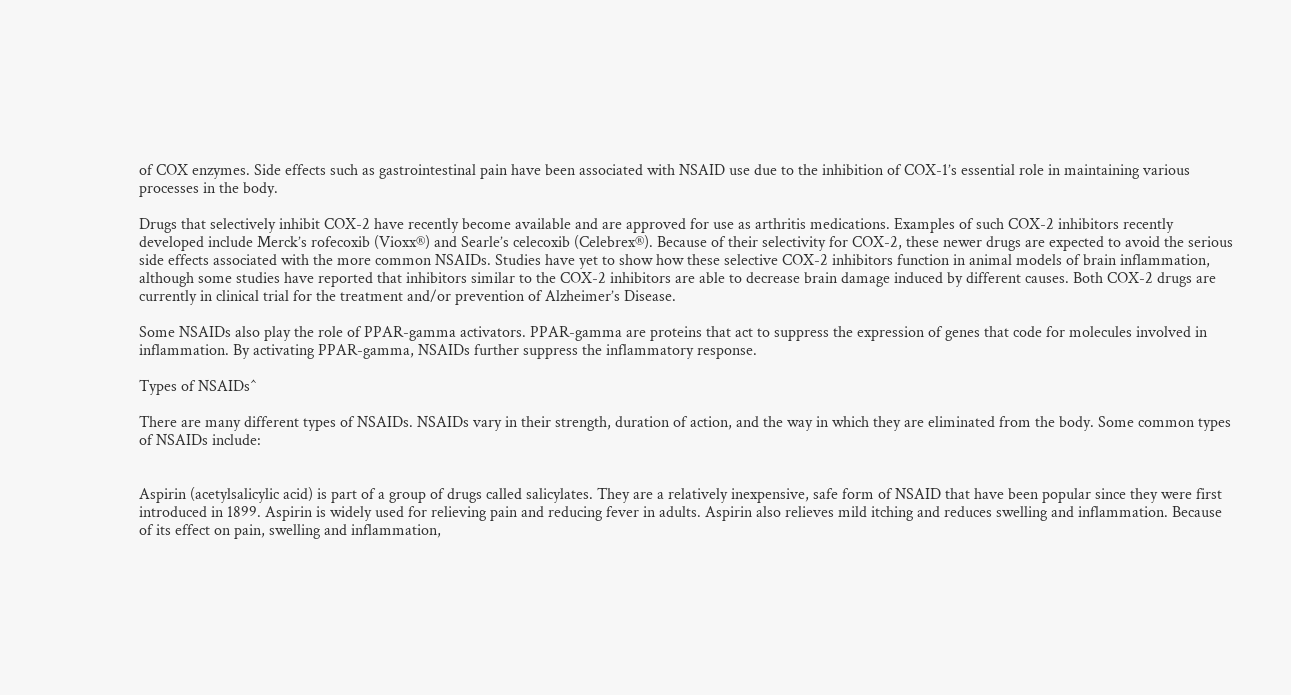of COX enzymes. Side effects such as gastrointestinal pain have been associated with NSAID use due to the inhibition of COX-1’s essential role in maintaining various processes in the body.

Drugs that selectively inhibit COX-2 have recently become available and are approved for use as arthritis medications. Examples of such COX-2 inhibitors recently developed include Merck’s rofecoxib (Vioxx®) and Searle’s celecoxib (Celebrex®). Because of their selectivity for COX-2, these newer drugs are expected to avoid the serious side effects associated with the more common NSAIDs. Studies have yet to show how these selective COX-2 inhibitors function in animal models of brain inflammation, although some studies have reported that inhibitors similar to the COX-2 inhibitors are able to decrease brain damage induced by different causes. Both COX-2 drugs are currently in clinical trial for the treatment and/or prevention of Alzheimer’s Disease.

Some NSAIDs also play the role of PPAR-gamma activators. PPAR-gamma are proteins that act to suppress the expression of genes that code for molecules involved in inflammation. By activating PPAR-gamma, NSAIDs further suppress the inflammatory response.

Types of NSAIDs^

There are many different types of NSAIDs. NSAIDs vary in their strength, duration of action, and the way in which they are eliminated from the body. Some common types of NSAIDs include:


Aspirin (acetylsalicylic acid) is part of a group of drugs called salicylates. They are a relatively inexpensive, safe form of NSAID that have been popular since they were first introduced in 1899. Aspirin is widely used for relieving pain and reducing fever in adults. Aspirin also relieves mild itching and reduces swelling and inflammation. Because of its effect on pain, swelling and inflammation,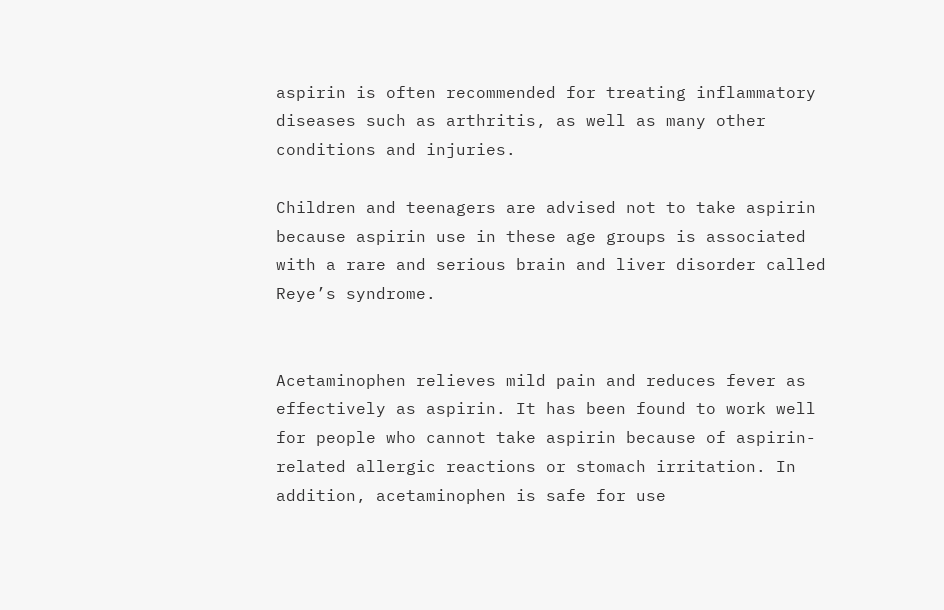aspirin is often recommended for treating inflammatory diseases such as arthritis, as well as many other conditions and injuries.

Children and teenagers are advised not to take aspirin because aspirin use in these age groups is associated with a rare and serious brain and liver disorder called Reye’s syndrome.


Acetaminophen relieves mild pain and reduces fever as effectively as aspirin. It has been found to work well for people who cannot take aspirin because of aspirin-related allergic reactions or stomach irritation. In addition, acetaminophen is safe for use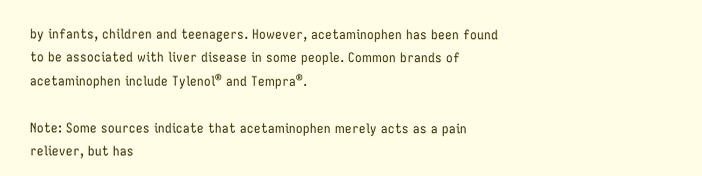by infants, children and teenagers. However, acetaminophen has been found to be associated with liver disease in some people. Common brands of acetaminophen include Tylenol® and Tempra®.

Note: Some sources indicate that acetaminophen merely acts as a pain reliever, but has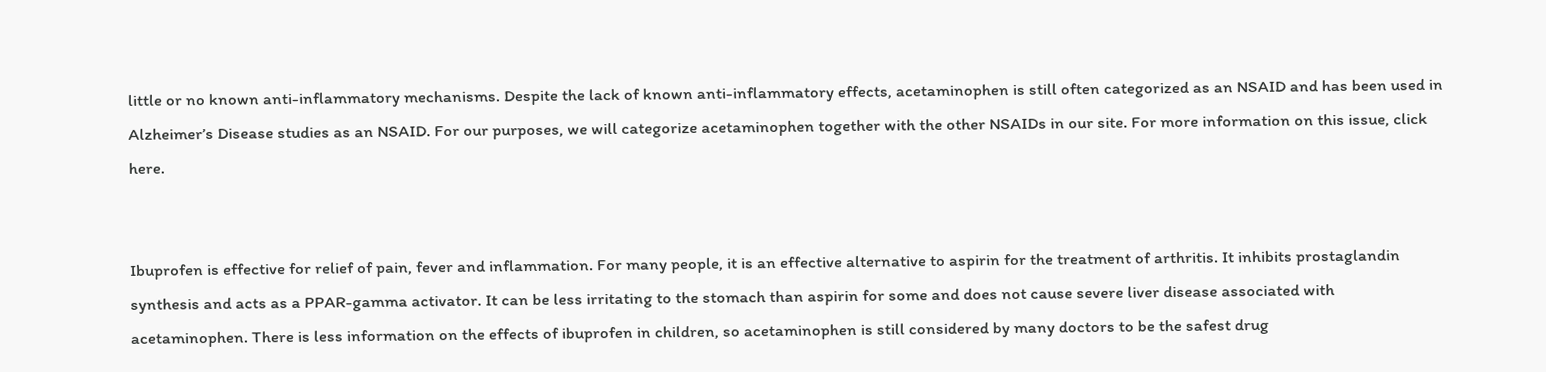little or no known anti-inflammatory mechanisms. Despite the lack of known anti-inflammatory effects, acetaminophen is still often categorized as an NSAID and has been used in Alzheimer’s Disease studies as an NSAID. For our purposes, we will categorize acetaminophen together with the other NSAIDs in our site. For more information on this issue, click here.


Ibuprofen is effective for relief of pain, fever and inflammation. For many people, it is an effective alternative to aspirin for the treatment of arthritis. It inhibits prostaglandin synthesis and acts as a PPAR-gamma activator. It can be less irritating to the stomach than aspirin for some and does not cause severe liver disease associated with acetaminophen. There is less information on the effects of ibuprofen in children, so acetaminophen is still considered by many doctors to be the safest drug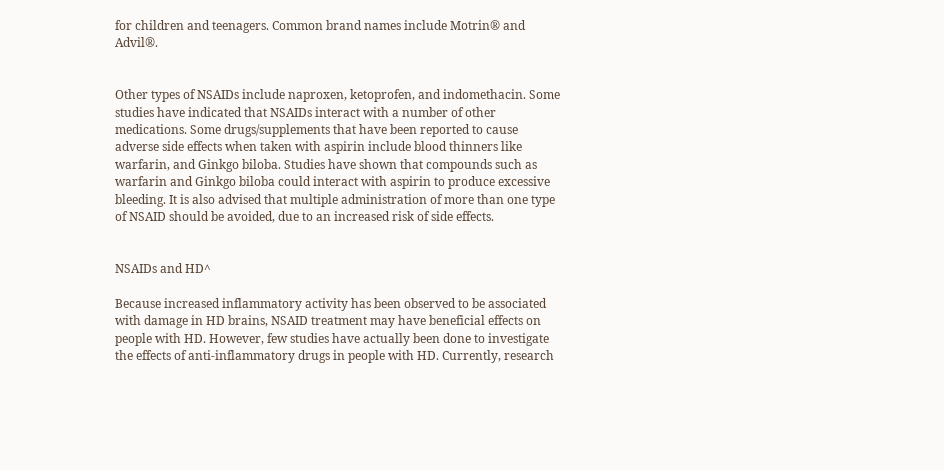for children and teenagers. Common brand names include Motrin® and Advil®.


Other types of NSAIDs include naproxen, ketoprofen, and indomethacin. Some studies have indicated that NSAIDs interact with a number of other medications. Some drugs/supplements that have been reported to cause adverse side effects when taken with aspirin include blood thinners like warfarin, and Ginkgo biloba. Studies have shown that compounds such as warfarin and Ginkgo biloba could interact with aspirin to produce excessive bleeding. It is also advised that multiple administration of more than one type of NSAID should be avoided, due to an increased risk of side effects.


NSAIDs and HD^

Because increased inflammatory activity has been observed to be associated with damage in HD brains, NSAID treatment may have beneficial effects on people with HD. However, few studies have actually been done to investigate the effects of anti-inflammatory drugs in people with HD. Currently, research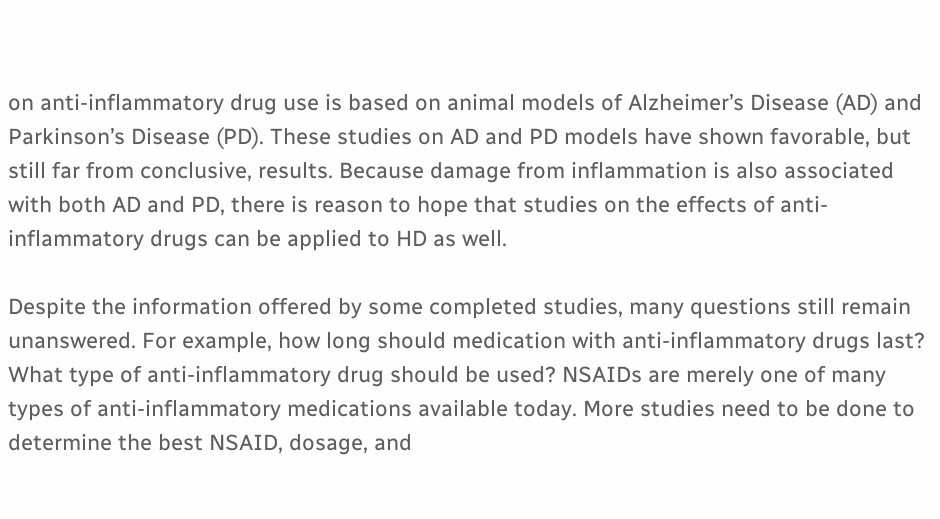on anti-inflammatory drug use is based on animal models of Alzheimer’s Disease (AD) and Parkinson’s Disease (PD). These studies on AD and PD models have shown favorable, but still far from conclusive, results. Because damage from inflammation is also associated with both AD and PD, there is reason to hope that studies on the effects of anti-inflammatory drugs can be applied to HD as well.

Despite the information offered by some completed studies, many questions still remain unanswered. For example, how long should medication with anti-inflammatory drugs last? What type of anti-inflammatory drug should be used? NSAIDs are merely one of many types of anti-inflammatory medications available today. More studies need to be done to determine the best NSAID, dosage, and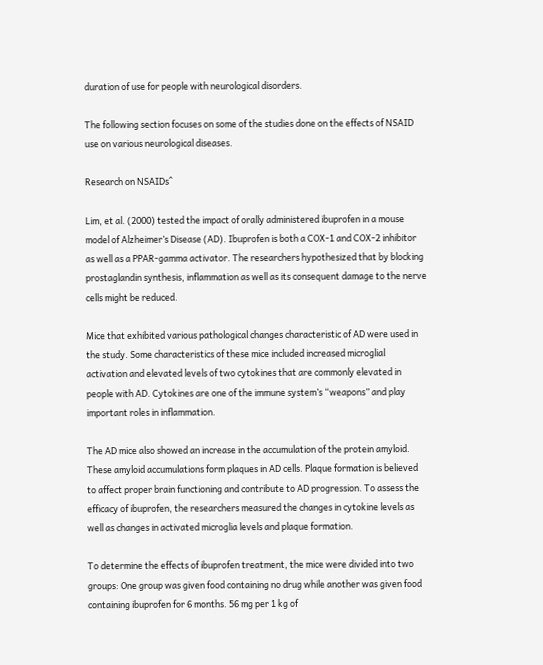duration of use for people with neurological disorders.

The following section focuses on some of the studies done on the effects of NSAID use on various neurological diseases.

Research on NSAIDs^

Lim, et al. (2000) tested the impact of orally administered ibuprofen in a mouse model of Alzheimer’s Disease (AD). Ibuprofen is both a COX-1 and COX-2 inhibitor as well as a PPAR-gamma activator. The researchers hypothesized that by blocking prostaglandin synthesis, inflammation as well as its consequent damage to the nerve cells might be reduced.

Mice that exhibited various pathological changes characteristic of AD were used in the study. Some characteristics of these mice included increased microglial activation and elevated levels of two cytokines that are commonly elevated in people with AD. Cytokines are one of the immune system’s “weapons” and play important roles in inflammation.

The AD mice also showed an increase in the accumulation of the protein amyloid. These amyloid accumulations form plaques in AD cells. Plaque formation is believed to affect proper brain functioning and contribute to AD progression. To assess the efficacy of ibuprofen, the researchers measured the changes in cytokine levels as well as changes in activated microglia levels and plaque formation.

To determine the effects of ibuprofen treatment, the mice were divided into two groups: One group was given food containing no drug while another was given food containing ibuprofen for 6 months. 56 mg per 1 kg of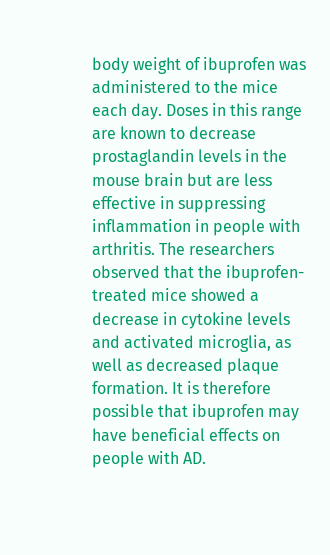body weight of ibuprofen was administered to the mice each day. Doses in this range are known to decrease prostaglandin levels in the mouse brain but are less effective in suppressing inflammation in people with arthritis. The researchers observed that the ibuprofen-treated mice showed a decrease in cytokine levels and activated microglia, as well as decreased plaque formation. It is therefore possible that ibuprofen may have beneficial effects on people with AD.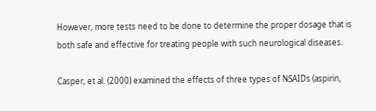However, more tests need to be done to determine the proper dosage that is both safe and effective for treating people with such neurological diseases.

Casper, et al. (2000) examined the effects of three types of NSAIDs (aspirin,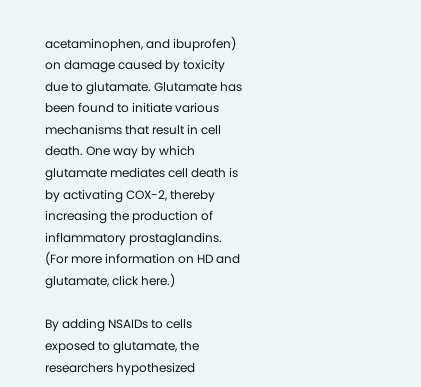acetaminophen, and ibuprofen) on damage caused by toxicity due to glutamate. Glutamate has been found to initiate various mechanisms that result in cell death. One way by which glutamate mediates cell death is by activating COX-2, thereby increasing the production of inflammatory prostaglandins. (For more information on HD and glutamate, click here.)

By adding NSAIDs to cells exposed to glutamate, the researchers hypothesized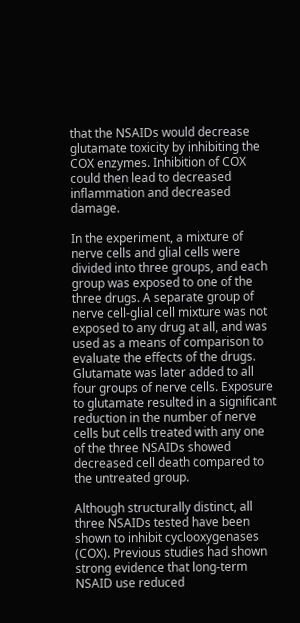that the NSAIDs would decrease glutamate toxicity by inhibiting the COX enzymes. Inhibition of COX could then lead to decreased inflammation and decreased damage.

In the experiment, a mixture of nerve cells and glial cells were divided into three groups, and each group was exposed to one of the three drugs. A separate group of nerve cell-glial cell mixture was not exposed to any drug at all, and was used as a means of comparison to evaluate the effects of the drugs. Glutamate was later added to all four groups of nerve cells. Exposure to glutamate resulted in a significant reduction in the number of nerve cells but cells treated with any one of the three NSAIDs showed decreased cell death compared to the untreated group.

Although structurally distinct, all three NSAIDs tested have been shown to inhibit cyclooxygenases (COX). Previous studies had shown strong evidence that long-term NSAID use reduced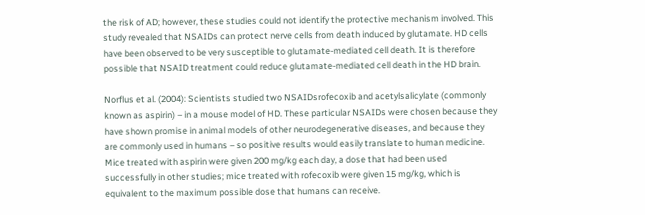the risk of AD; however, these studies could not identify the protective mechanism involved. This study revealed that NSAIDs can protect nerve cells from death induced by glutamate. HD cells have been observed to be very susceptible to glutamate-mediated cell death. It is therefore possible that NSAID treatment could reduce glutamate-mediated cell death in the HD brain.

Norflus et al. (2004): Scientists studied two NSAIDsrofecoxib and acetylsalicylate (commonly known as aspirin) – in a mouse model of HD. These particular NSAIDs were chosen because they have shown promise in animal models of other neurodegenerative diseases, and because they are commonly used in humans – so positive results would easily translate to human medicine. Mice treated with aspirin were given 200 mg/kg each day, a dose that had been used successfully in other studies; mice treated with rofecoxib were given 15 mg/kg, which is equivalent to the maximum possible dose that humans can receive.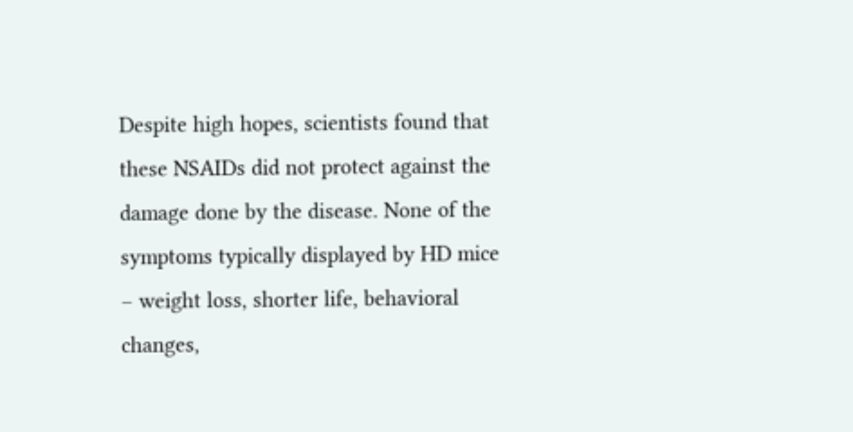Despite high hopes, scientists found that these NSAIDs did not protect against the damage done by the disease. None of the symptoms typically displayed by HD mice – weight loss, shorter life, behavioral changes,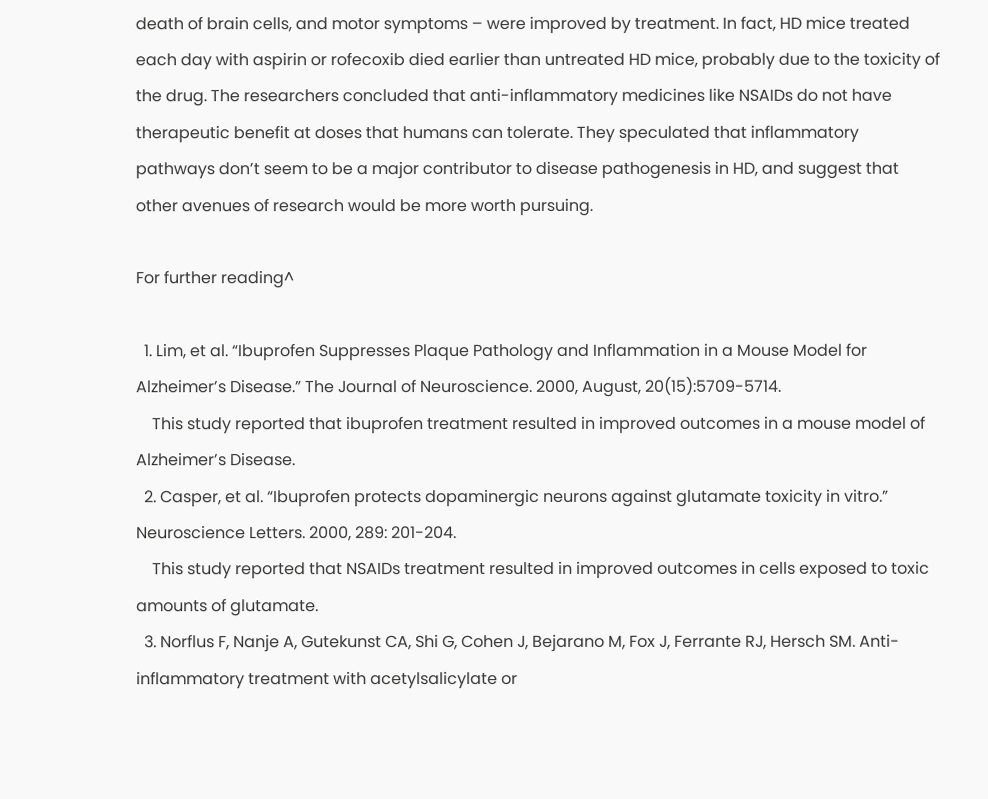death of brain cells, and motor symptoms – were improved by treatment. In fact, HD mice treated each day with aspirin or rofecoxib died earlier than untreated HD mice, probably due to the toxicity of the drug. The researchers concluded that anti-inflammatory medicines like NSAIDs do not have therapeutic benefit at doses that humans can tolerate. They speculated that inflammatory pathways don’t seem to be a major contributor to disease pathogenesis in HD, and suggest that other avenues of research would be more worth pursuing.

For further reading^

  1. Lim, et al. “Ibuprofen Suppresses Plaque Pathology and Inflammation in a Mouse Model for Alzheimer’s Disease.” The Journal of Neuroscience. 2000, August, 20(15):5709-5714.
    This study reported that ibuprofen treatment resulted in improved outcomes in a mouse model of Alzheimer’s Disease.
  2. Casper, et al. “Ibuprofen protects dopaminergic neurons against glutamate toxicity in vitro.” Neuroscience Letters. 2000, 289: 201-204.
    This study reported that NSAIDs treatment resulted in improved outcomes in cells exposed to toxic amounts of glutamate.
  3. Norflus F, Nanje A, Gutekunst CA, Shi G, Cohen J, Bejarano M, Fox J, Ferrante RJ, Hersch SM. Anti-inflammatory treatment with acetylsalicylate or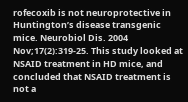rofecoxib is not neuroprotective in Huntington’s disease transgenic mice. Neurobiol Dis. 2004 Nov;17(2):319-25. This study looked at NSAID treatment in HD mice, and concluded that NSAID treatment is not a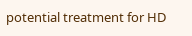potential treatment for HD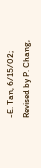-E. Tan, 6/15/02; Revised by P. Chang,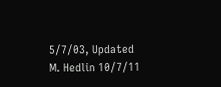5/7/03, Updated M. Hedlin 10/7/11